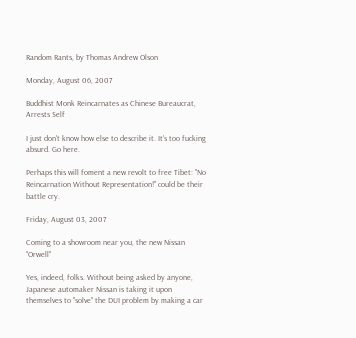Random Rants, by Thomas Andrew Olson

Monday, August 06, 2007

Buddhist Monk Reincarnates as Chinese Bureaucrat, Arrests Self

I just don't know how else to describe it. It's too fucking absurd. Go here.

Perhaps this will foment a new revolt to free Tibet: "No Reincarnation Without Representation!" could be their battle cry.

Friday, August 03, 2007

Coming to a showroom near you, the new Nissan "Orwell"

Yes, indeed, folks. Without being asked by anyone, Japanese automaker Nissan is taking it upon themselves to "solve" the DUI problem by making a car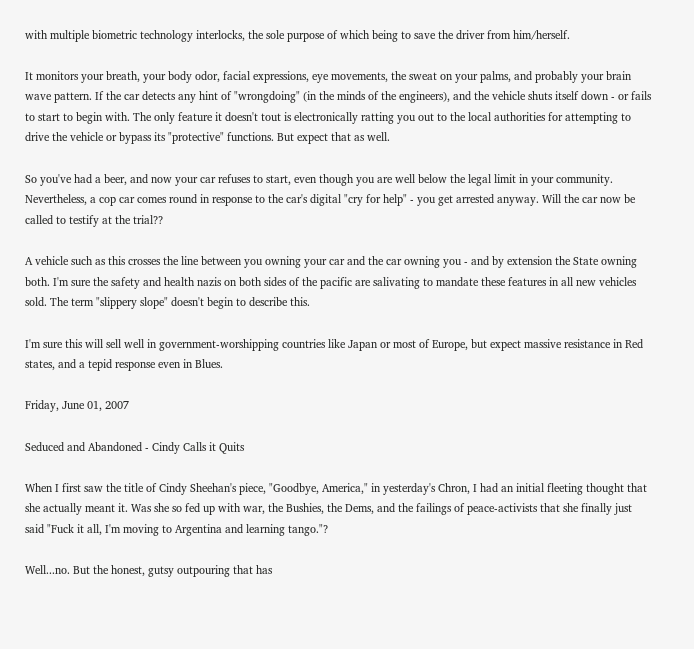with multiple biometric technology interlocks, the sole purpose of which being to save the driver from him/herself.

It monitors your breath, your body odor, facial expressions, eye movements, the sweat on your palms, and probably your brain wave pattern. If the car detects any hint of "wrongdoing" (in the minds of the engineers), and the vehicle shuts itself down - or fails to start to begin with. The only feature it doesn't tout is electronically ratting you out to the local authorities for attempting to drive the vehicle or bypass its "protective" functions. But expect that as well.

So you've had a beer, and now your car refuses to start, even though you are well below the legal limit in your community. Nevertheless, a cop car comes round in response to the car's digital "cry for help" - you get arrested anyway. Will the car now be called to testify at the trial??

A vehicle such as this crosses the line between you owning your car and the car owning you - and by extension the State owning both. I'm sure the safety and health nazis on both sides of the pacific are salivating to mandate these features in all new vehicles sold. The term "slippery slope" doesn't begin to describe this.

I'm sure this will sell well in government-worshipping countries like Japan or most of Europe, but expect massive resistance in Red states, and a tepid response even in Blues.

Friday, June 01, 2007

Seduced and Abandoned - Cindy Calls it Quits

When I first saw the title of Cindy Sheehan's piece, "Goodbye, America," in yesterday's Chron, I had an initial fleeting thought that she actually meant it. Was she so fed up with war, the Bushies, the Dems, and the failings of peace-activists that she finally just said "Fuck it all, I'm moving to Argentina and learning tango."?

Well...no. But the honest, gutsy outpouring that has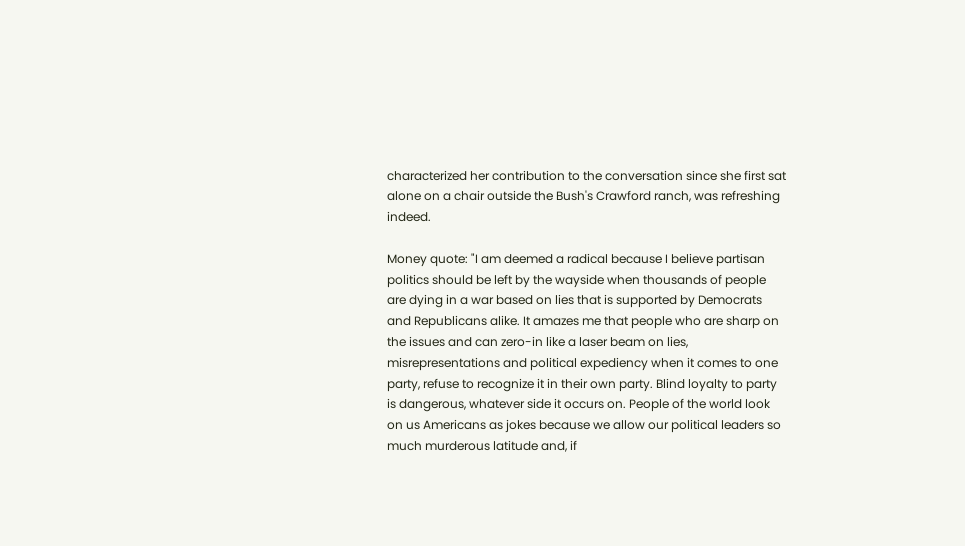characterized her contribution to the conversation since she first sat alone on a chair outside the Bush's Crawford ranch, was refreshing indeed.

Money quote: "I am deemed a radical because I believe partisan politics should be left by the wayside when thousands of people are dying in a war based on lies that is supported by Democrats and Republicans alike. It amazes me that people who are sharp on the issues and can zero-in like a laser beam on lies, misrepresentations and political expediency when it comes to one party, refuse to recognize it in their own party. Blind loyalty to party is dangerous, whatever side it occurs on. People of the world look on us Americans as jokes because we allow our political leaders so much murderous latitude and, if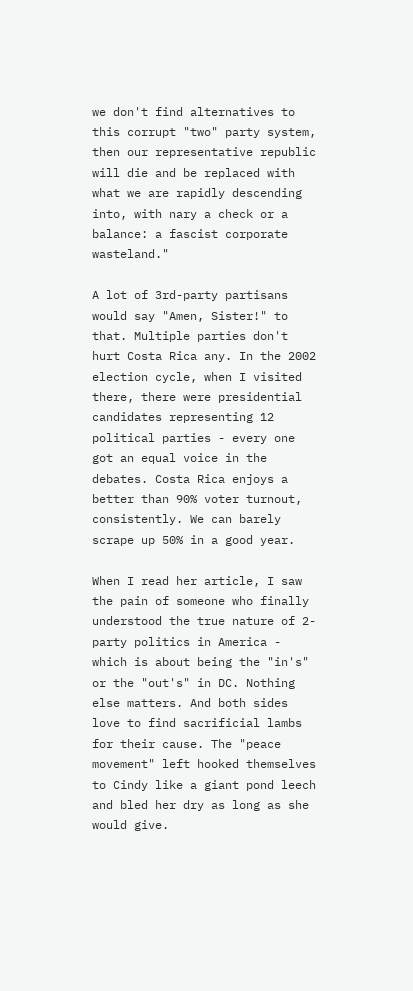we don't find alternatives to this corrupt "two" party system, then our representative republic will die and be replaced with what we are rapidly descending into, with nary a check or a balance: a fascist corporate wasteland."

A lot of 3rd-party partisans would say "Amen, Sister!" to that. Multiple parties don't hurt Costa Rica any. In the 2002 election cycle, when I visited there, there were presidential candidates representing 12 political parties - every one got an equal voice in the debates. Costa Rica enjoys a better than 90% voter turnout, consistently. We can barely scrape up 50% in a good year.

When I read her article, I saw the pain of someone who finally understood the true nature of 2-party politics in America - which is about being the "in's" or the "out's" in DC. Nothing else matters. And both sides love to find sacrificial lambs for their cause. The "peace movement" left hooked themselves to Cindy like a giant pond leech and bled her dry as long as she would give.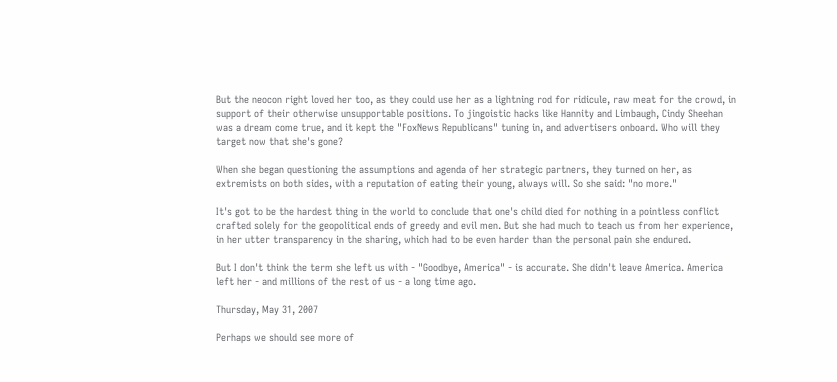But the neocon right loved her too, as they could use her as a lightning rod for ridicule, raw meat for the crowd, in support of their otherwise unsupportable positions. To jingoistic hacks like Hannity and Limbaugh, Cindy Sheehan was a dream come true, and it kept the "FoxNews Republicans" tuning in, and advertisers onboard. Who will they target now that she's gone?

When she began questioning the assumptions and agenda of her strategic partners, they turned on her, as extremists on both sides, with a reputation of eating their young, always will. So she said: "no more."

It's got to be the hardest thing in the world to conclude that one's child died for nothing in a pointless conflict crafted solely for the geopolitical ends of greedy and evil men. But she had much to teach us from her experience, in her utter transparency in the sharing, which had to be even harder than the personal pain she endured.

But I don't think the term she left us with - "Goodbye, America" - is accurate. She didn't leave America. America left her - and millions of the rest of us - a long time ago.

Thursday, May 31, 2007

Perhaps we should see more of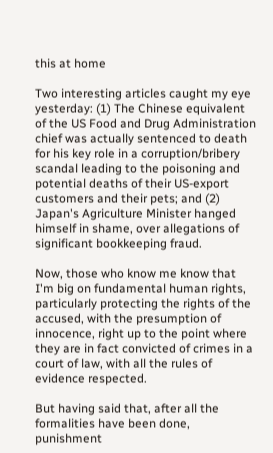this at home

Two interesting articles caught my eye yesterday: (1) The Chinese equivalent of the US Food and Drug Administration chief was actually sentenced to death for his key role in a corruption/bribery scandal leading to the poisoning and potential deaths of their US-export customers and their pets; and (2) Japan's Agriculture Minister hanged himself in shame, over allegations of significant bookkeeping fraud.

Now, those who know me know that I'm big on fundamental human rights, particularly protecting the rights of the accused, with the presumption of innocence, right up to the point where they are in fact convicted of crimes in a court of law, with all the rules of evidence respected.

But having said that, after all the formalities have been done, punishment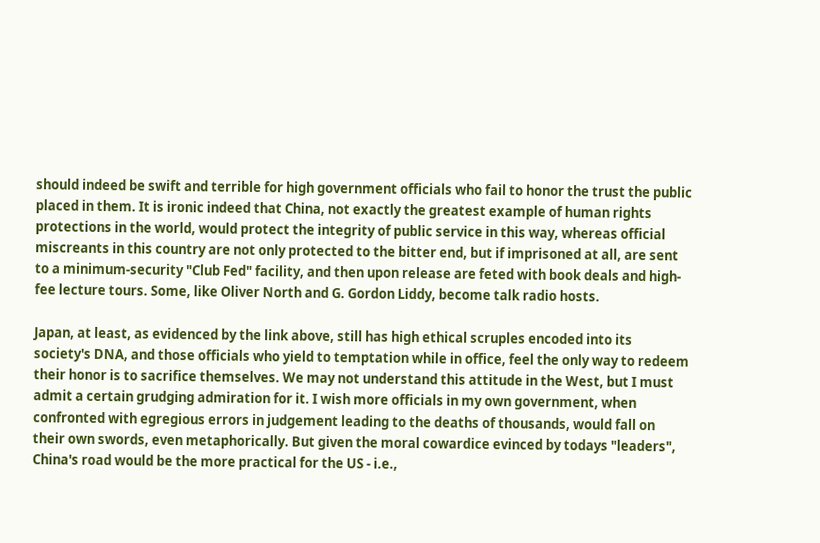should indeed be swift and terrible for high government officials who fail to honor the trust the public placed in them. It is ironic indeed that China, not exactly the greatest example of human rights protections in the world, would protect the integrity of public service in this way, whereas official miscreants in this country are not only protected to the bitter end, but if imprisoned at all, are sent to a minimum-security "Club Fed" facility, and then upon release are feted with book deals and high-fee lecture tours. Some, like Oliver North and G. Gordon Liddy, become talk radio hosts.

Japan, at least, as evidenced by the link above, still has high ethical scruples encoded into its society's DNA, and those officials who yield to temptation while in office, feel the only way to redeem their honor is to sacrifice themselves. We may not understand this attitude in the West, but I must admit a certain grudging admiration for it. I wish more officials in my own government, when confronted with egregious errors in judgement leading to the deaths of thousands, would fall on their own swords, even metaphorically. But given the moral cowardice evinced by todays "leaders", China's road would be the more practical for the US - i.e.,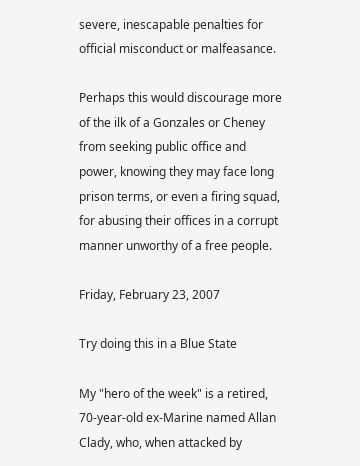severe, inescapable penalties for official misconduct or malfeasance.

Perhaps this would discourage more of the ilk of a Gonzales or Cheney from seeking public office and power, knowing they may face long prison terms, or even a firing squad, for abusing their offices in a corrupt manner unworthy of a free people.

Friday, February 23, 2007

Try doing this in a Blue State

My "hero of the week" is a retired, 70-year-old ex-Marine named Allan Clady, who, when attacked by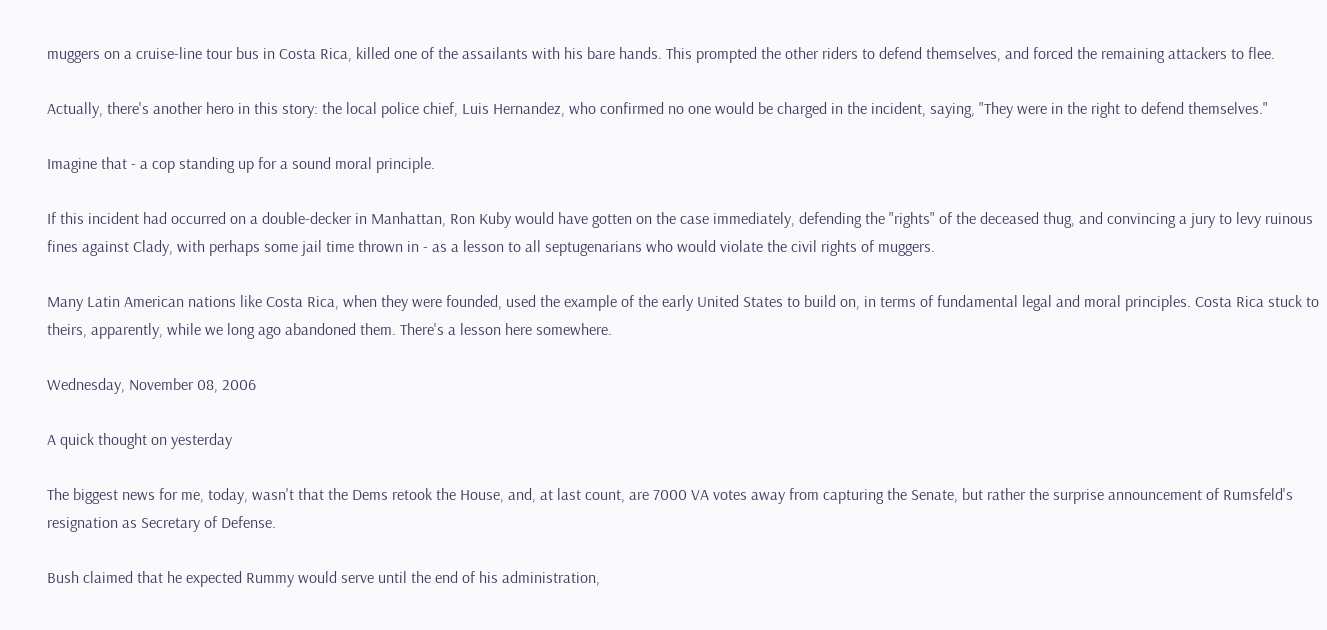muggers on a cruise-line tour bus in Costa Rica, killed one of the assailants with his bare hands. This prompted the other riders to defend themselves, and forced the remaining attackers to flee.

Actually, there's another hero in this story: the local police chief, Luis Hernandez, who confirmed no one would be charged in the incident, saying, "They were in the right to defend themselves."

Imagine that - a cop standing up for a sound moral principle.

If this incident had occurred on a double-decker in Manhattan, Ron Kuby would have gotten on the case immediately, defending the "rights" of the deceased thug, and convincing a jury to levy ruinous fines against Clady, with perhaps some jail time thrown in - as a lesson to all septugenarians who would violate the civil rights of muggers.

Many Latin American nations like Costa Rica, when they were founded, used the example of the early United States to build on, in terms of fundamental legal and moral principles. Costa Rica stuck to theirs, apparently, while we long ago abandoned them. There's a lesson here somewhere.

Wednesday, November 08, 2006

A quick thought on yesterday

The biggest news for me, today, wasn't that the Dems retook the House, and, at last count, are 7000 VA votes away from capturing the Senate, but rather the surprise announcement of Rumsfeld's resignation as Secretary of Defense.

Bush claimed that he expected Rummy would serve until the end of his administration,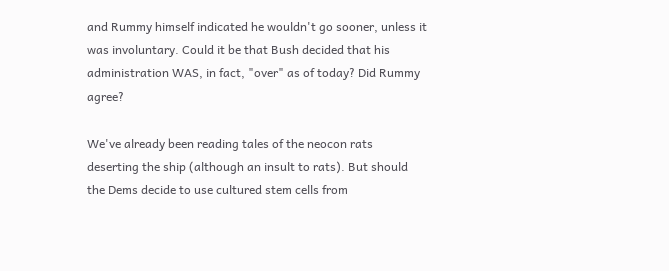and Rummy himself indicated he wouldn't go sooner, unless it was involuntary. Could it be that Bush decided that his administration WAS, in fact, "over" as of today? Did Rummy agree?

We've already been reading tales of the neocon rats deserting the ship (although an insult to rats). But should the Dems decide to use cultured stem cells from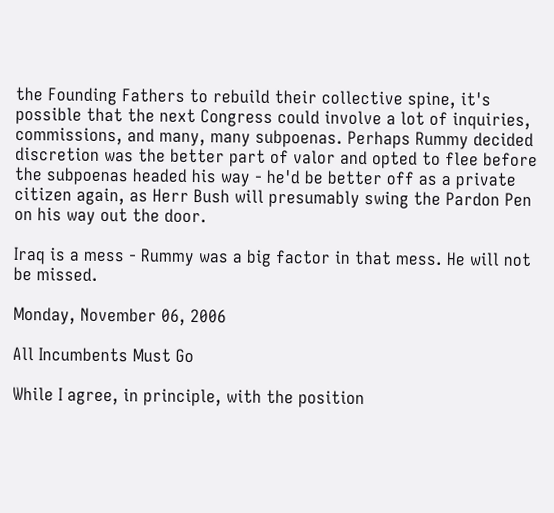the Founding Fathers to rebuild their collective spine, it's possible that the next Congress could involve a lot of inquiries, commissions, and many, many subpoenas. Perhaps Rummy decided discretion was the better part of valor and opted to flee before the subpoenas headed his way - he'd be better off as a private citizen again, as Herr Bush will presumably swing the Pardon Pen on his way out the door.

Iraq is a mess - Rummy was a big factor in that mess. He will not be missed.

Monday, November 06, 2006

All Incumbents Must Go

While I agree, in principle, with the position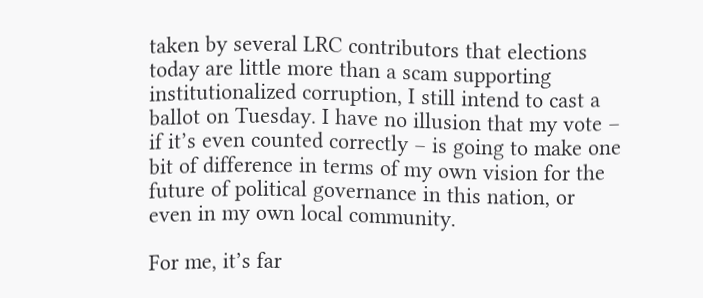taken by several LRC contributors that elections today are little more than a scam supporting institutionalized corruption, I still intend to cast a ballot on Tuesday. I have no illusion that my vote – if it’s even counted correctly – is going to make one bit of difference in terms of my own vision for the future of political governance in this nation, or even in my own local community.

For me, it’s far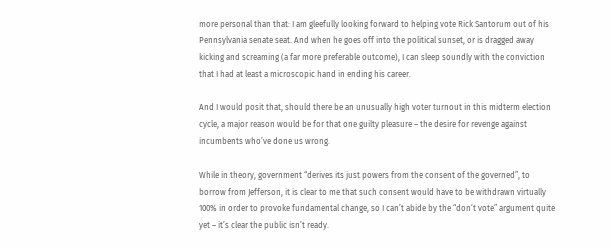more personal than that: I am gleefully looking forward to helping vote Rick Santorum out of his Pennsylvania senate seat. And when he goes off into the political sunset, or is dragged away kicking and screaming (a far more preferable outcome), I can sleep soundly with the conviction that I had at least a microscopic hand in ending his career.

And I would posit that, should there be an unusually high voter turnout in this midterm election cycle, a major reason would be for that one guilty pleasure – the desire for revenge against incumbents who’ve done us wrong.

While in theory, government “derives its just powers from the consent of the governed”, to borrow from Jefferson, it is clear to me that such consent would have to be withdrawn virtually 100% in order to provoke fundamental change, so I can’t abide by the “don’t vote” argument quite yet – it’s clear the public isn’t ready.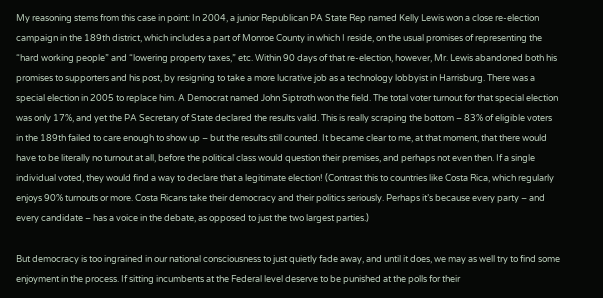My reasoning stems from this case in point: In 2004, a junior Republican PA State Rep named Kelly Lewis won a close re-election campaign in the 189th district, which includes a part of Monroe County in which I reside, on the usual promises of representing the “hard working people” and “lowering property taxes,” etc. Within 90 days of that re-election, however, Mr. Lewis abandoned both his promises to supporters and his post, by resigning to take a more lucrative job as a technology lobbyist in Harrisburg. There was a special election in 2005 to replace him. A Democrat named John Siptroth won the field. The total voter turnout for that special election was only 17%, and yet the PA Secretary of State declared the results valid. This is really scraping the bottom – 83% of eligible voters in the 189th failed to care enough to show up – but the results still counted. It became clear to me, at that moment, that there would have to be literally no turnout at all, before the political class would question their premises, and perhaps not even then. If a single individual voted, they would find a way to declare that a legitimate election! (Contrast this to countries like Costa Rica, which regularly enjoys 90% turnouts or more. Costa Ricans take their democracy and their politics seriously. Perhaps it’s because every party – and every candidate – has a voice in the debate, as opposed to just the two largest parties.)

But democracy is too ingrained in our national consciousness to just quietly fade away, and until it does, we may as well try to find some enjoyment in the process. If sitting incumbents at the Federal level deserve to be punished at the polls for their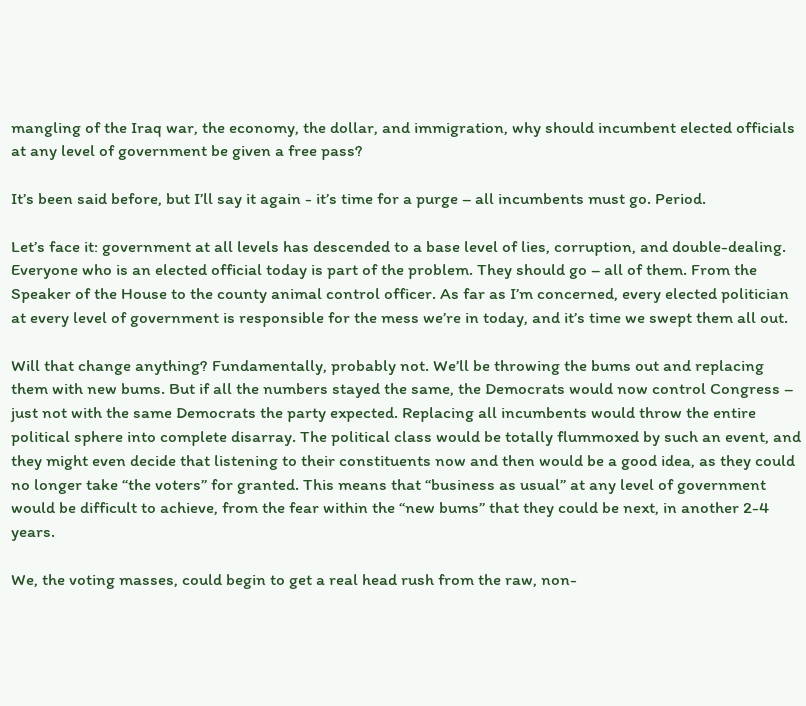mangling of the Iraq war, the economy, the dollar, and immigration, why should incumbent elected officials at any level of government be given a free pass?

It’s been said before, but I’ll say it again - it’s time for a purge – all incumbents must go. Period.

Let’s face it: government at all levels has descended to a base level of lies, corruption, and double-dealing. Everyone who is an elected official today is part of the problem. They should go – all of them. From the Speaker of the House to the county animal control officer. As far as I’m concerned, every elected politician at every level of government is responsible for the mess we’re in today, and it’s time we swept them all out.

Will that change anything? Fundamentally, probably not. We’ll be throwing the bums out and replacing them with new bums. But if all the numbers stayed the same, the Democrats would now control Congress – just not with the same Democrats the party expected. Replacing all incumbents would throw the entire political sphere into complete disarray. The political class would be totally flummoxed by such an event, and they might even decide that listening to their constituents now and then would be a good idea, as they could no longer take “the voters” for granted. This means that “business as usual” at any level of government would be difficult to achieve, from the fear within the “new bums” that they could be next, in another 2-4 years.

We, the voting masses, could begin to get a real head rush from the raw, non-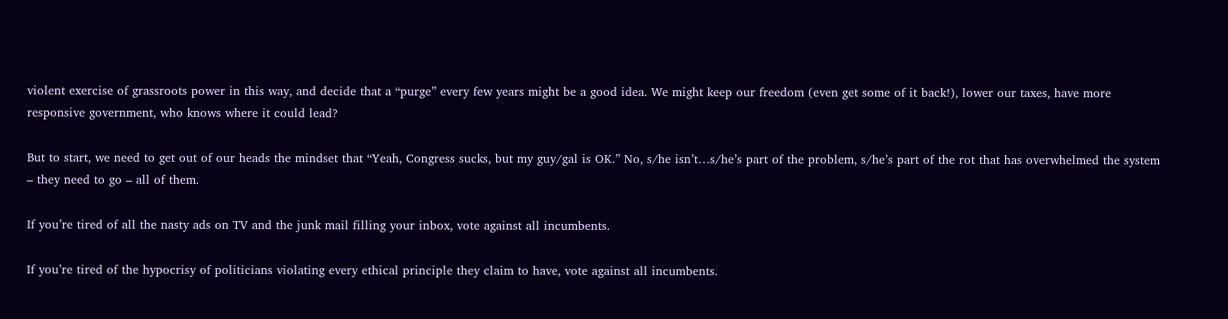violent exercise of grassroots power in this way, and decide that a “purge” every few years might be a good idea. We might keep our freedom (even get some of it back!), lower our taxes, have more responsive government, who knows where it could lead?

But to start, we need to get out of our heads the mindset that “Yeah, Congress sucks, but my guy/gal is OK.” No, s/he isn’t…s/he’s part of the problem, s/he’s part of the rot that has overwhelmed the system – they need to go – all of them.

If you’re tired of all the nasty ads on TV and the junk mail filling your inbox, vote against all incumbents.

If you’re tired of the hypocrisy of politicians violating every ethical principle they claim to have, vote against all incumbents.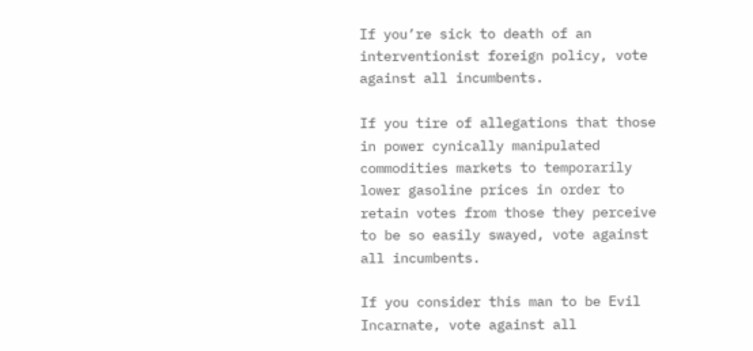If you’re sick to death of an interventionist foreign policy, vote against all incumbents.

If you tire of allegations that those in power cynically manipulated commodities markets to temporarily lower gasoline prices in order to retain votes from those they perceive to be so easily swayed, vote against all incumbents.

If you consider this man to be Evil Incarnate, vote against all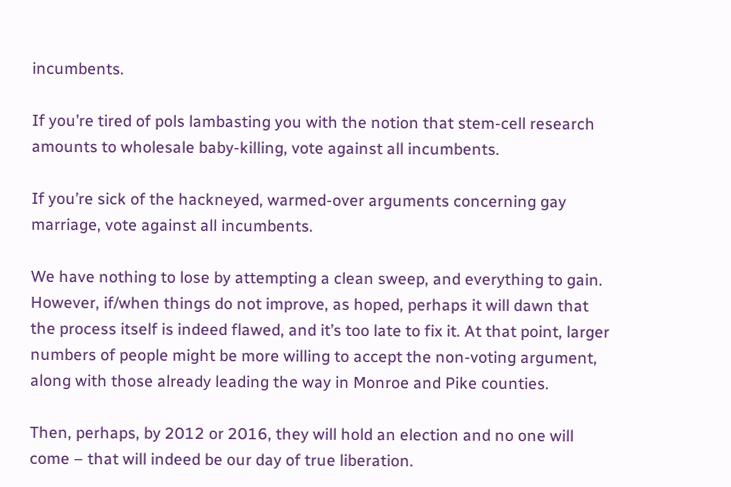incumbents.

If you’re tired of pols lambasting you with the notion that stem-cell research amounts to wholesale baby-killing, vote against all incumbents.

If you’re sick of the hackneyed, warmed-over arguments concerning gay marriage, vote against all incumbents.

We have nothing to lose by attempting a clean sweep, and everything to gain. However, if/when things do not improve, as hoped, perhaps it will dawn that the process itself is indeed flawed, and it’s too late to fix it. At that point, larger numbers of people might be more willing to accept the non-voting argument, along with those already leading the way in Monroe and Pike counties.

Then, perhaps, by 2012 or 2016, they will hold an election and no one will come – that will indeed be our day of true liberation.